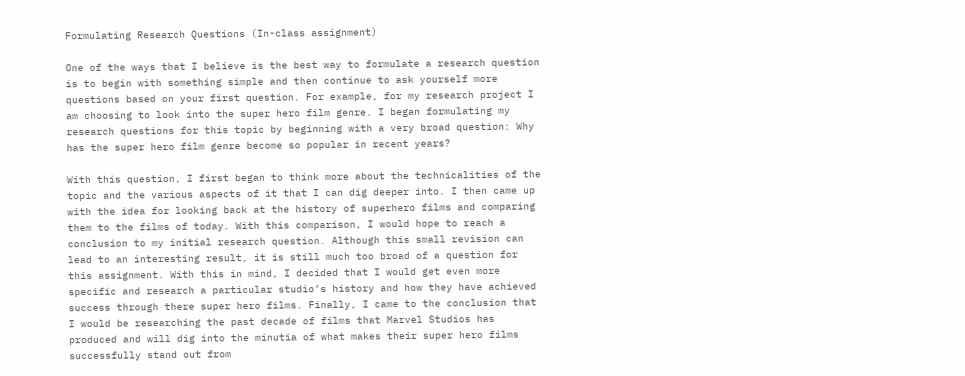Formulating Research Questions (In-class assignment)

One of the ways that I believe is the best way to formulate a research question is to begin with something simple and then continue to ask yourself more questions based on your first question. For example, for my research project I am choosing to look into the super hero film genre. I began formulating my research questions for this topic by beginning with a very broad question: Why has the super hero film genre become so popular in recent years?

With this question, I first began to think more about the technicalities of the topic and the various aspects of it that I can dig deeper into. I then came up with the idea for looking back at the history of superhero films and comparing them to the films of today. With this comparison, I would hope to reach a conclusion to my initial research question. Although this small revision can lead to an interesting result, it is still much too broad of a question for this assignment. With this in mind, I decided that I would get even more specific and research a particular studio’s history and how they have achieved success through there super hero films. Finally, I came to the conclusion that I would be researching the past decade of films that Marvel Studios has produced and will dig into the minutia of what makes their super hero films successfully stand out from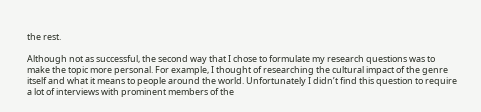the rest.

Although not as successful, the second way that I chose to formulate my research questions was to make the topic more personal. For example, I thought of researching the cultural impact of the genre itself and what it means to people around the world. Unfortunately I didn’t find this question to require a lot of interviews with prominent members of the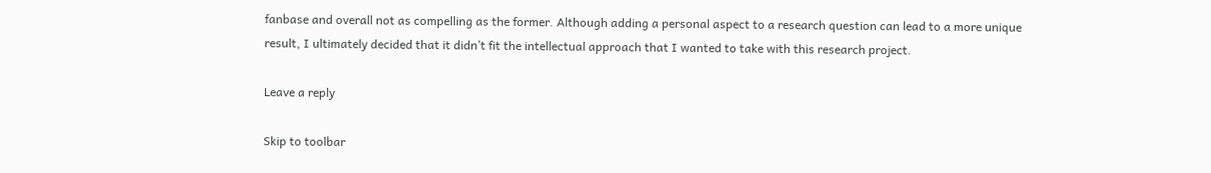fanbase and overall not as compelling as the former. Although adding a personal aspect to a research question can lead to a more unique result, I ultimately decided that it didn’t fit the intellectual approach that I wanted to take with this research project.

Leave a reply

Skip to toolbar